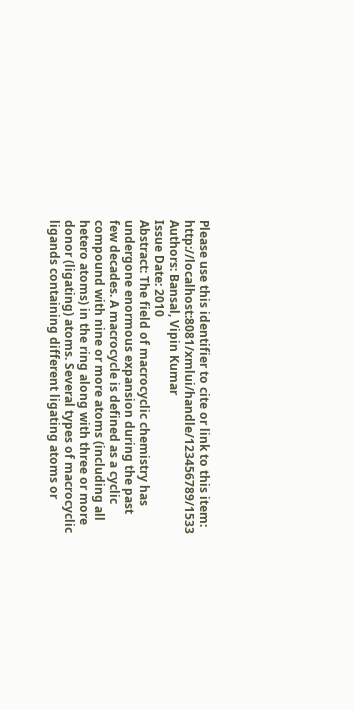Please use this identifier to cite or link to this item: http://localhost:8081/xmlui/handle/123456789/1533
Authors: Bansal, Vipin Kumar
Issue Date: 2010
Abstract: The field of macrocyclic chemistry has undergone enormous expansion during the past few decades. A macrocycle is defined as a cyclic compound with nine or more atoms (including all hetero atoms) in the ring along with three or more donor (ligating) atoms. Several types of macrocyclic ligands containing different ligating atoms or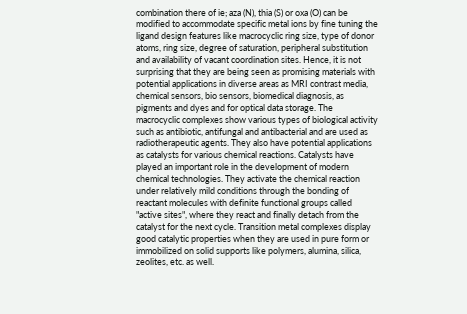combination there of ie; aza (N), thia (S) or oxa (O) can be modified to accommodate specific metal ions by fine tuning the ligand design features like macrocyclic ring size, type of donor atoms, ring size, degree of saturation, peripheral substitution and availability of vacant coordination sites. Hence, it is not surprising that they are being seen as promising materials with potential applications in diverse areas as MRI contrast media, chemical sensors, bio sensors, biomedical diagnosis, as pigments and dyes and for optical data storage. The macrocyclic complexes show various types of biological activity such as antibiotic, antifungal and antibacterial and are used as radiotherapeutic agents. They also have potential applications as catalysts for various chemical reactions. Catalysts have played an important role in the development of modern chemical technologies. They activate the chemical reaction under relatively mild conditions through the bonding of reactant molecules with definite functional groups called "active sites", where they react and finally detach from the catalyst for the next cycle. Transition metal complexes display good catalytic properties when they are used in pure form or immobilized on solid supports like polymers, alumina, silica, zeolites, etc. as well.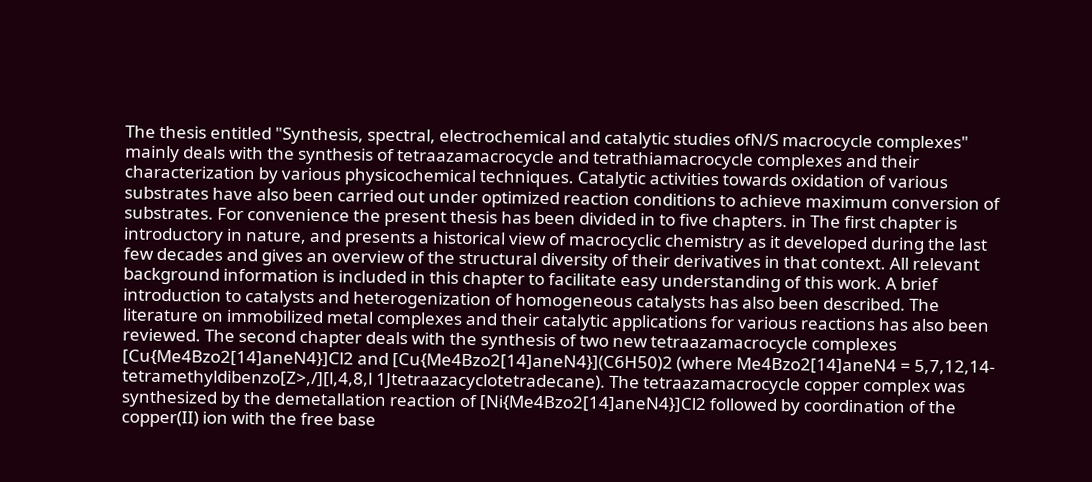The thesis entitled "Synthesis, spectral, electrochemical and catalytic studies ofN/S macrocycle complexes" mainly deals with the synthesis of tetraazamacrocycle and tetrathiamacrocycle complexes and their characterization by various physicochemical techniques. Catalytic activities towards oxidation of various substrates have also been carried out under optimized reaction conditions to achieve maximum conversion of substrates. For convenience the present thesis has been divided in to five chapters. in The first chapter is introductory in nature, and presents a historical view of macrocyclic chemistry as it developed during the last few decades and gives an overview of the structural diversity of their derivatives in that context. All relevant background information is included in this chapter to facilitate easy understanding of this work. A brief introduction to catalysts and heterogenization of homogeneous catalysts has also been described. The literature on immobilized metal complexes and their catalytic applications for various reactions has also been reviewed. The second chapter deals with the synthesis of two new tetraazamacrocycle complexes [Cu{Me4Bzo2[14]aneN4}]Cl2 and [Cu{Me4Bzo2[14]aneN4}](C6H50)2 (where Me4Bzo2[14]aneN4 = 5,7,12,14-tetramethyldibenzo[Z>,/][l,4,8,l 1Jtetraazacyclotetradecane). The tetraazamacrocycle copper complex was synthesized by the demetallation reaction of [Ni{Me4Bzo2[14]aneN4}]Cl2 followed by coordination of the copper(II) ion with the free base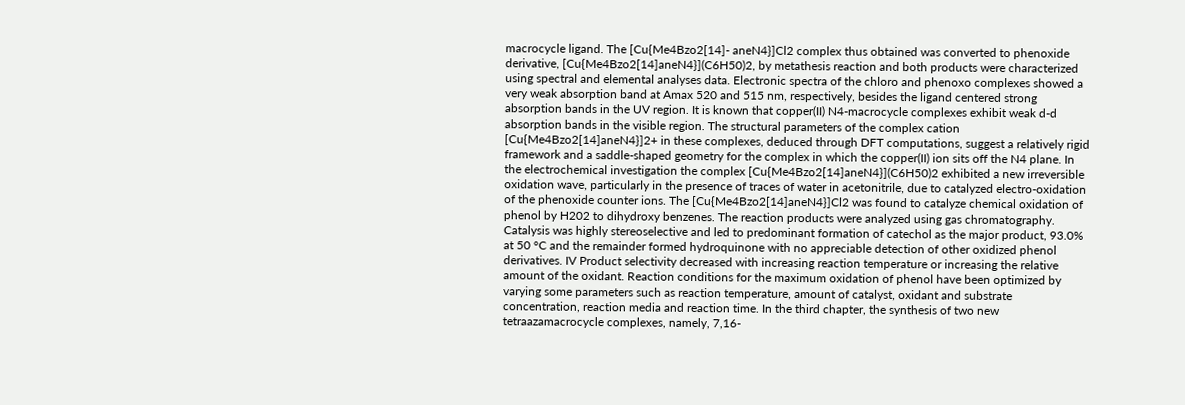macrocycle ligand. The [Cu{Me4Bzo2[14]- aneN4}]Cl2 complex thus obtained was converted to phenoxide derivative, [Cu{Me4Bzo2[14]aneN4}](C6H50)2, by metathesis reaction and both products were characterized using spectral and elemental analyses data. Electronic spectra of the chloro and phenoxo complexes showed a very weak absorption band at Amax 520 and 515 nm, respectively, besides the ligand centered strong absorption bands in the UV region. It is known that copper(II) N4-macrocycle complexes exhibit weak d-d absorption bands in the visible region. The structural parameters of the complex cation [Cu{Me4Bzo2[14]aneN4}]2+ in these complexes, deduced through DFT computations, suggest a relatively rigid framework and a saddle-shaped geometry for the complex in which the copper(II) ion sits off the N4 plane. In the electrochemical investigation the complex [Cu{Me4Bzo2[14]aneN4}](C6H50)2 exhibited a new irreversible oxidation wave, particularly in the presence of traces of water in acetonitrile, due to catalyzed electro-oxidation of the phenoxide counter ions. The [Cu{Me4Bzo2[14]aneN4}]Cl2 was found to catalyze chemical oxidation of phenol by H202 to dihydroxy benzenes. The reaction products were analyzed using gas chromatography. Catalysis was highly stereoselective and led to predominant formation of catechol as the major product, 93.0% at 50 °C and the remainder formed hydroquinone with no appreciable detection of other oxidized phenol derivatives. IV Product selectivity decreased with increasing reaction temperature or increasing the relative amount of the oxidant. Reaction conditions for the maximum oxidation of phenol have been optimized by varying some parameters such as reaction temperature, amount of catalyst, oxidant and substrate concentration, reaction media and reaction time. In the third chapter, the synthesis of two new tetraazamacrocycle complexes, namely, 7,16-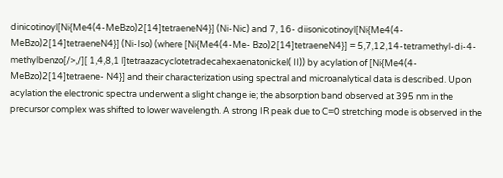dinicotinoyl[Ni{Me4(4-MeBzo)2[14]tetraeneN4}] (Ni-Nic) and 7, 16- diisonicotinoyl[Ni{Me4(4-MeBzo)2[14]tetraeneN4}] (Ni-Iso) (where [Ni{Me4(4-Me- Bzo)2[14]tetraeneN4}] = 5,7,12,14-tetramethyl-di-4-methylbenzo[/>,/][ 1,4,8,1 l]tetraazacyclotetradecahexaenatonickel( II)) by acylation of [Ni{Me4(4-MeBzo)2[14]tetraene- N4}] and their characterization using spectral and microanalytical data is described. Upon acylation the electronic spectra underwent a slight change ie; the absorption band observed at 395 nm in the precursor complex was shifted to lower wavelength. A strong IR peak due to C=0 stretching mode is observed in the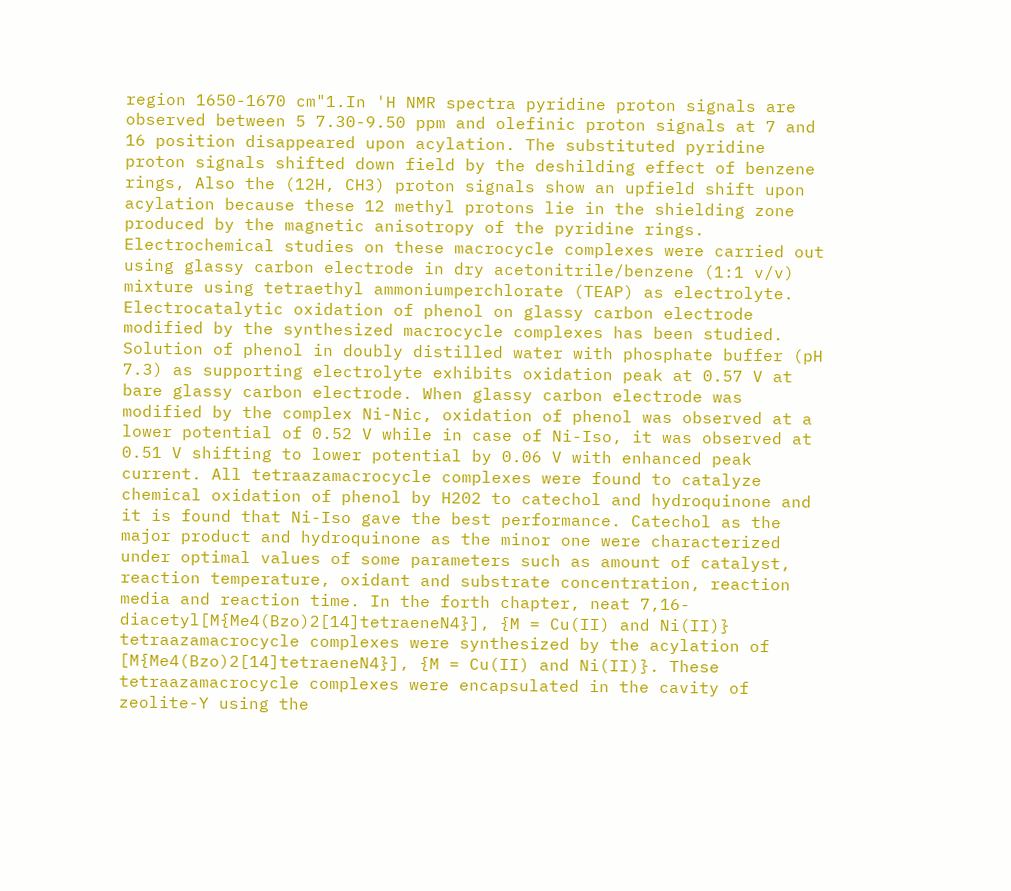region 1650-1670 cm"1.In 'H NMR spectra pyridine proton signals are observed between 5 7.30-9.50 ppm and olefinic proton signals at 7 and 16 position disappeared upon acylation. The substituted pyridine proton signals shifted down field by the deshilding effect of benzene rings, Also the (12H, CH3) proton signals show an upfield shift upon acylation because these 12 methyl protons lie in the shielding zone produced by the magnetic anisotropy of the pyridine rings. Electrochemical studies on these macrocycle complexes were carried out using glassy carbon electrode in dry acetonitrile/benzene (1:1 v/v) mixture using tetraethyl ammoniumperchlorate (TEAP) as electrolyte. Electrocatalytic oxidation of phenol on glassy carbon electrode modified by the synthesized macrocycle complexes has been studied. Solution of phenol in doubly distilled water with phosphate buffer (pH 7.3) as supporting electrolyte exhibits oxidation peak at 0.57 V at bare glassy carbon electrode. When glassy carbon electrode was modified by the complex Ni-Nic, oxidation of phenol was observed at a lower potential of 0.52 V while in case of Ni-Iso, it was observed at 0.51 V shifting to lower potential by 0.06 V with enhanced peak current. All tetraazamacrocycle complexes were found to catalyze chemical oxidation of phenol by H202 to catechol and hydroquinone and it is found that Ni-Iso gave the best performance. Catechol as the major product and hydroquinone as the minor one were characterized under optimal values of some parameters such as amount of catalyst, reaction temperature, oxidant and substrate concentration, reaction media and reaction time. In the forth chapter, neat 7,16-diacetyl[M{Me4(Bzo)2[14]tetraeneN4}], {M = Cu(II) and Ni(II)} tetraazamacrocycle complexes were synthesized by the acylation of [M{Me4(Bzo)2[14]tetraeneN4}], {M = Cu(II) and Ni(II)}. These tetraazamacrocycle complexes were encapsulated in the cavity of zeolite-Y using the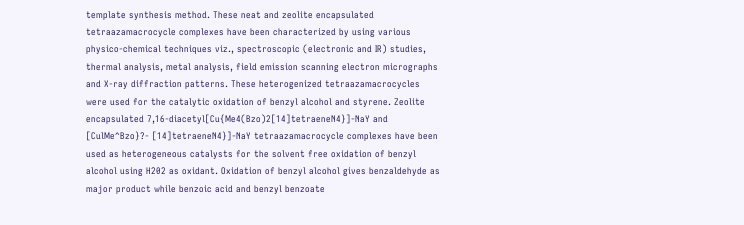template synthesis method. These neat and zeolite encapsulated tetraazamacrocycle complexes have been characterized by using various physico-chemical techniques viz., spectroscopic (electronic and IR) studies, thermal analysis, metal analysis, field emission scanning electron micrographs and X-ray diffraction patterns. These heterogenized tetraazamacrocycles were used for the catalytic oxidation of benzyl alcohol and styrene. Zeolite encapsulated 7,16-diacetyl[Cu{Me4(Bzo)2[14]tetraeneN4}]-NaY and [CulMe^Bzo}?- [14]tetraeneN4}]-NaY tetraazamacrocycle complexes have been used as heterogeneous catalysts for the solvent free oxidation of benzyl alcohol using H202 as oxidant. Oxidation of benzyl alcohol gives benzaldehyde as major product while benzoic acid and benzyl benzoate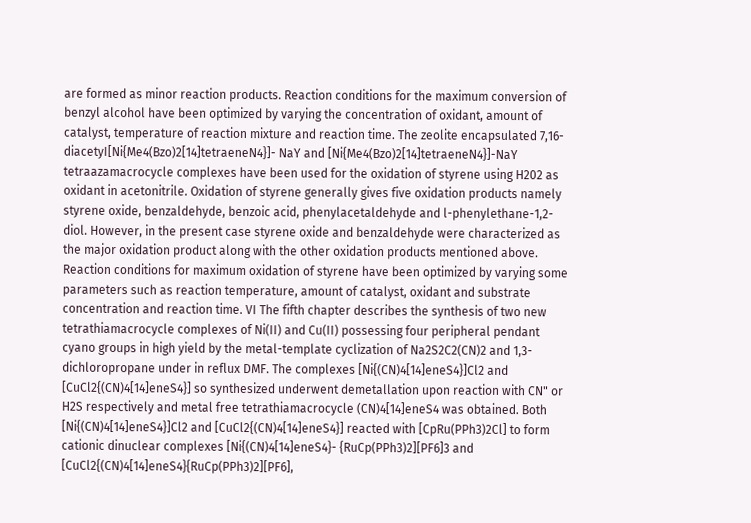are formed as minor reaction products. Reaction conditions for the maximum conversion of benzyl alcohol have been optimized by varying the concentration of oxidant, amount of catalyst, temperature of reaction mixture and reaction time. The zeolite encapsulated 7,16-diacetyI[Ni{Me4(Bzo)2[14]tetraeneN4}]- NaY and [Ni{Me4(Bzo)2[14]tetraeneN4}]-NaY tetraazamacrocycle complexes have been used for the oxidation of styrene using H202 as oxidant in acetonitrile. Oxidation of styrene generally gives five oxidation products namely styrene oxide, benzaldehyde, benzoic acid, phenylacetaldehyde and l-phenylethane-1,2- diol. However, in the present case styrene oxide and benzaldehyde were characterized as the major oxidation product along with the other oxidation products mentioned above. Reaction conditions for maximum oxidation of styrene have been optimized by varying some parameters such as reaction temperature, amount of catalyst, oxidant and substrate concentration and reaction time. VI The fifth chapter describes the synthesis of two new tetrathiamacrocycle complexes of Ni(II) and Cu(II) possessing four peripheral pendant cyano groups in high yield by the metal-template cyclization of Na2S2C2(CN)2 and 1,3- dichloropropane under in reflux DMF. The complexes [Ni{(CN)4[14]eneS4}]Cl2 and [CuCl2{(CN)4[14]eneS4}] so synthesized underwent demetallation upon reaction with CN" or H2S respectively and metal free tetrathiamacrocycle (CN)4[14]eneS4 was obtained. Both [Ni{(CN)4[14]eneS4}]Cl2 and [CuCl2{(CN)4[14]eneS4}] reacted with [CpRu(PPh3)2Cl] to form cationic dinuclear complexes [Ni{(CN)4[14]eneS4}- {RuCp(PPh3)2][PF6]3 and [CuCl2{(CN)4[14]eneS4}{RuCp(PPh3)2][PF6],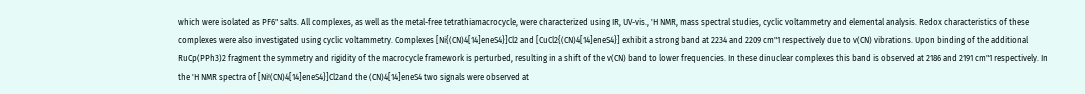which were isolated as PF6" salts. All complexes, as well as the metal-free tetrathiamacrocycle, were characterized using IR, UV-vis., 'H NMR, mass spectral studies, cyclic voltammetry and elemental analysis. Redox characteristics of these complexes were also investigated using cyclic voltammetry. Complexes [Ni{(CN)4[14]eneS4}]Cl2 and [CuCl2{(CN)4[14]eneS4}] exhibit a strong band at 2234 and 2209 cm"1 respectively due to v(CN) vibrations. Upon binding of the additional RuCp(PPh3)2 fragment the symmetry and rigidity of the macrocycle framework is perturbed, resulting in a shift of the v(CN) band to lower frequencies. In these dinuclear complexes this band is observed at 2186 and 2191 cm"1 respectively. In the 'H NMR spectra of [Ni!(CN)4[14]eneS4}]Cl2and the (CN)4[14]eneS4 two signals were observed at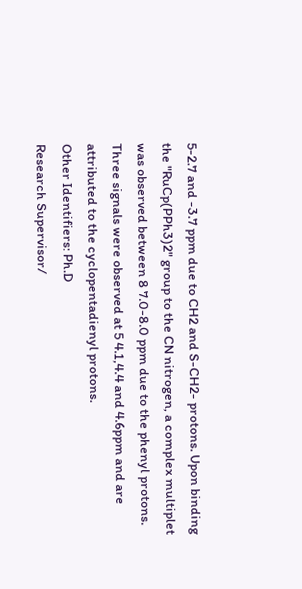5-2.7 and -3.7 ppm due to CH2 and S-CH2- protons. Upon binding the "RuCp(PPh3)2" group to the CN nitrogen, a complex multiplet was observed between 8 7.0-8.0 ppm due to the phenyl protons. Three signals were observed at 5 4.1,4.4 and 4.6ppm and are attributed to the cyclopentadienyl protons.
Other Identifiers: Ph.D
Research Supervisor/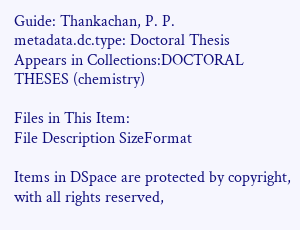Guide: Thankachan, P. P.
metadata.dc.type: Doctoral Thesis
Appears in Collections:DOCTORAL THESES (chemistry)

Files in This Item:
File Description SizeFormat

Items in DSpace are protected by copyright, with all rights reserved,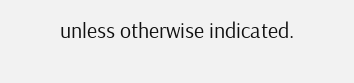unless otherwise indicated.